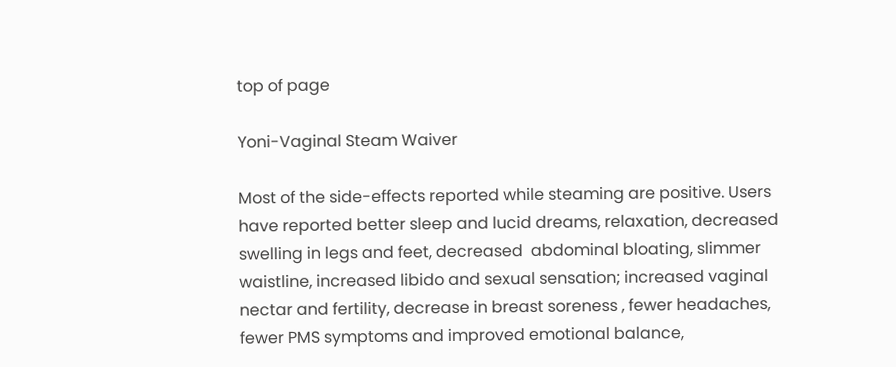top of page

Yoni-Vaginal Steam Waiver

Most of the side-effects reported while steaming are positive. Users
have reported better sleep and lucid dreams, relaxation, decreased
swelling in legs and feet, decreased  abdominal bloating, slimmer
waistline, increased libido and sexual sensation; increased vaginal
nectar and fertility, decrease in breast soreness , fewer headaches,
fewer PMS symptoms and improved emotional balance,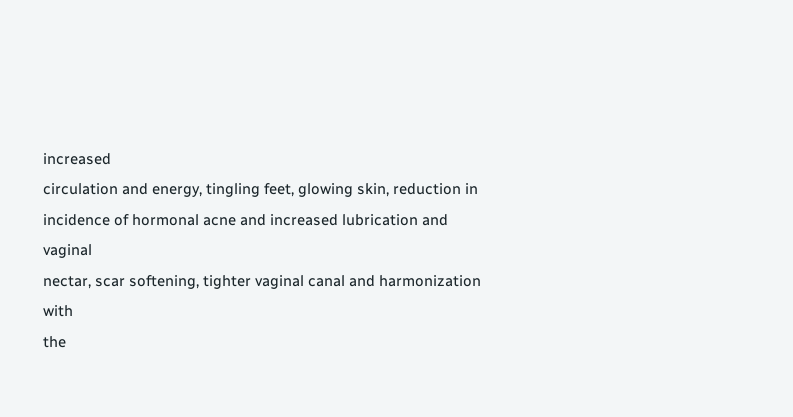increased
circulation and energy, tingling feet, glowing skin, reduction in
incidence of hormonal acne and increased lubrication and vaginal
nectar, scar softening, tighter vaginal canal and harmonization with
the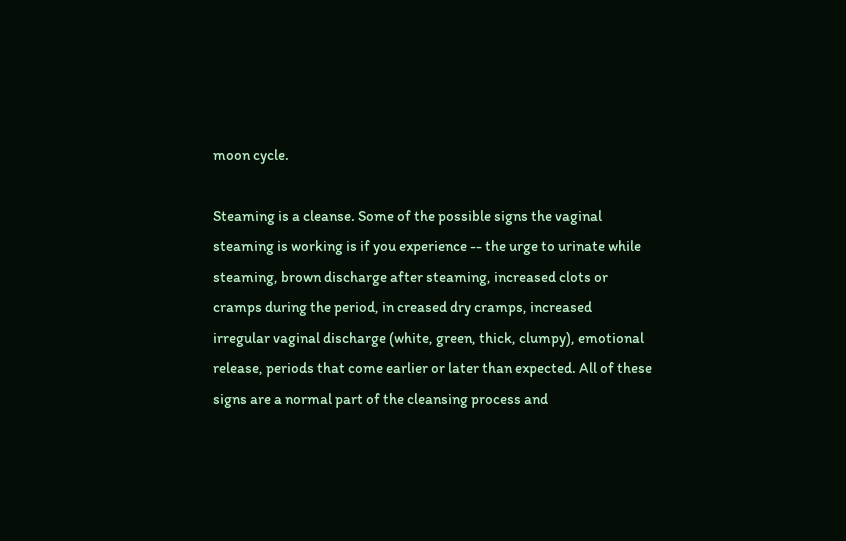moon cycle.

Steaming is a cleanse. Some of the possible signs the vaginal
steaming is working is if you experience -- the urge to urinate while
steaming, brown discharge after steaming, increased clots or
cramps during the period, in creased dry cramps, increased
irregular vaginal discharge (white, green, thick, clumpy), emotional
release, periods that come earlier or later than expected. All of these
signs are a normal part of the cleansing process and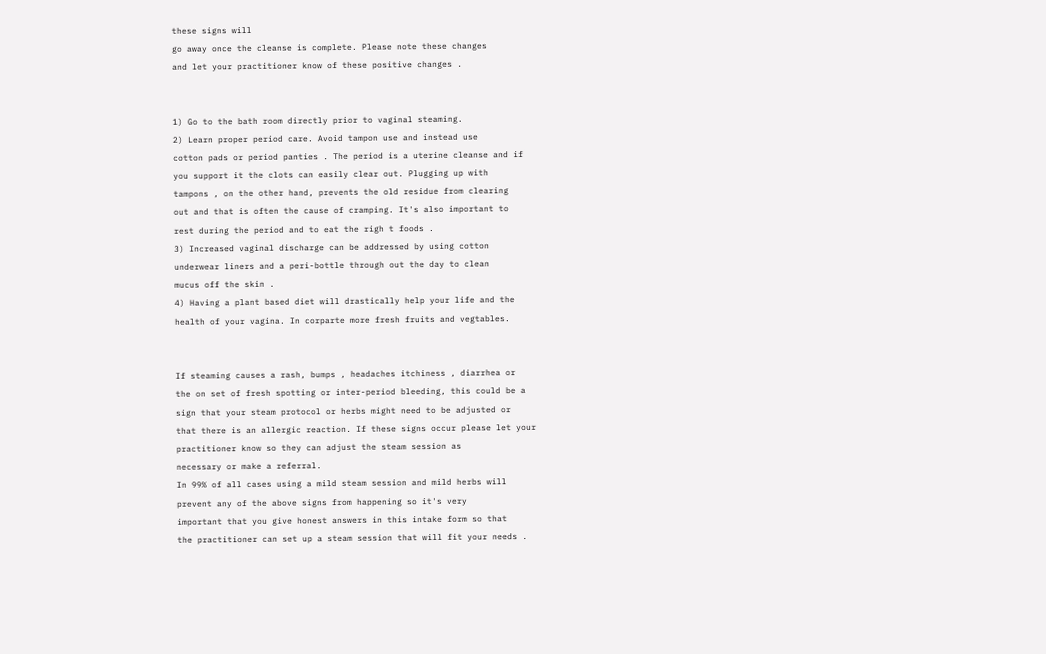these signs will
go away once the cleanse is complete. Please note these changes
and let your practitioner know of these positive changes .


1) Go to the bath room directly prior to vaginal steaming.
2) Learn proper period care. Avoid tampon use and instead use
cotton pads or period panties . The period is a uterine cleanse and if
you support it the clots can easily clear out. Plugging up with
tampons , on the other hand, prevents the old residue from clearing
out and that is often the cause of cramping. It's also important to
rest during the period and to eat the righ t foods .
3) Increased vaginal discharge can be addressed by using cotton
underwear liners and a peri-bottle through out the day to clean
mucus off the skin .
4) Having a plant based diet will drastically help your life and the
health of your vagina. In corparte more fresh fruits and vegtables.


If steaming causes a rash, bumps , headaches itchiness , diarrhea or
the on set of fresh spotting or inter-period bleeding, this could be a
sign that your steam protocol or herbs might need to be adjusted or
that there is an allergic reaction. If these signs occur please let your
practitioner know so they can adjust the steam session as
necessary or make a referral.
In 99% of all cases using a mild steam session and mild herbs will
prevent any of the above signs from happening so it's very
important that you give honest answers in this intake form so that
the practitioner can set up a steam session that will fit your needs .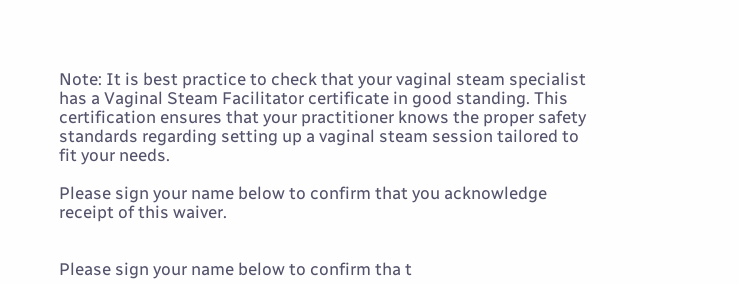Note: It is best practice to check that your vaginal steam specialist
has a Vaginal Steam Facilitator certificate in good standing. This
certification ensures that your practitioner knows the proper safety
standards regarding setting up a vaginal steam session tailored to fit your needs.

Please sign your name below to confirm that you acknowledge
receipt of this waiver.


Please sign your name below to confirm tha t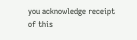you acknowledge receipt of this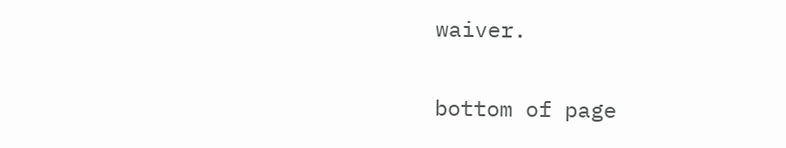waiver.

bottom of page